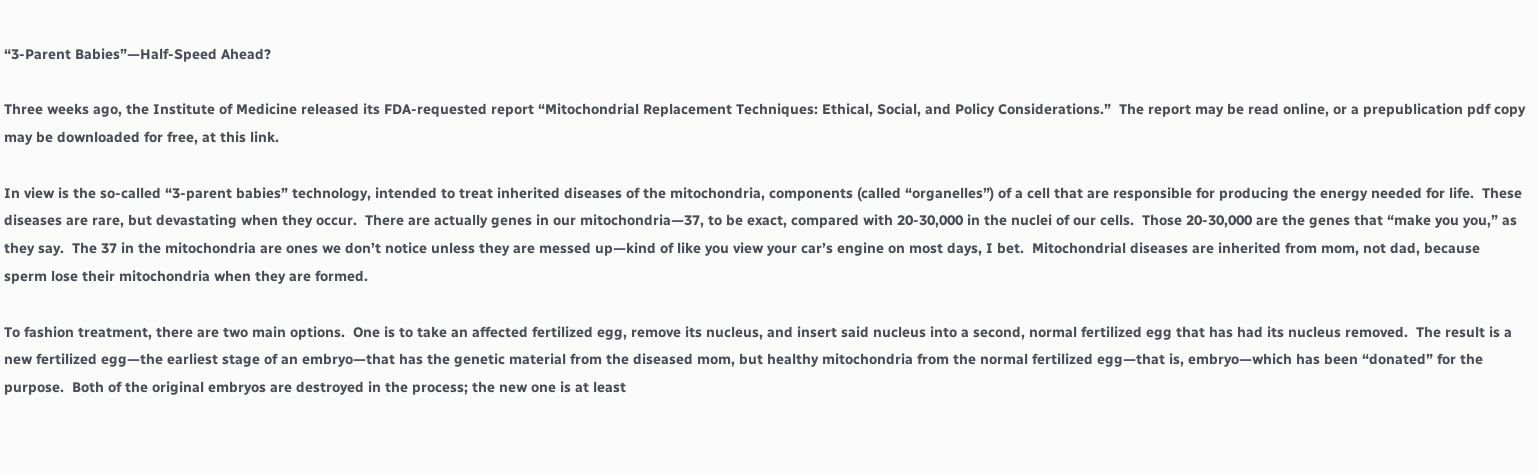“3-Parent Babies”—Half-Speed Ahead?

Three weeks ago, the Institute of Medicine released its FDA-requested report “Mitochondrial Replacement Techniques: Ethical, Social, and Policy Considerations.”  The report may be read online, or a prepublication pdf copy may be downloaded for free, at this link.

In view is the so-called “3-parent babies” technology, intended to treat inherited diseases of the mitochondria, components (called “organelles”) of a cell that are responsible for producing the energy needed for life.  These diseases are rare, but devastating when they occur.  There are actually genes in our mitochondria—37, to be exact, compared with 20-30,000 in the nuclei of our cells.  Those 20-30,000 are the genes that “make you you,” as they say.  The 37 in the mitochondria are ones we don’t notice unless they are messed up—kind of like you view your car’s engine on most days, I bet.  Mitochondrial diseases are inherited from mom, not dad, because sperm lose their mitochondria when they are formed.

To fashion treatment, there are two main options.  One is to take an affected fertilized egg, remove its nucleus, and insert said nucleus into a second, normal fertilized egg that has had its nucleus removed.  The result is a new fertilized egg—the earliest stage of an embryo—that has the genetic material from the diseased mom, but healthy mitochondria from the normal fertilized egg—that is, embryo—which has been “donated” for the purpose.  Both of the original embryos are destroyed in the process; the new one is at least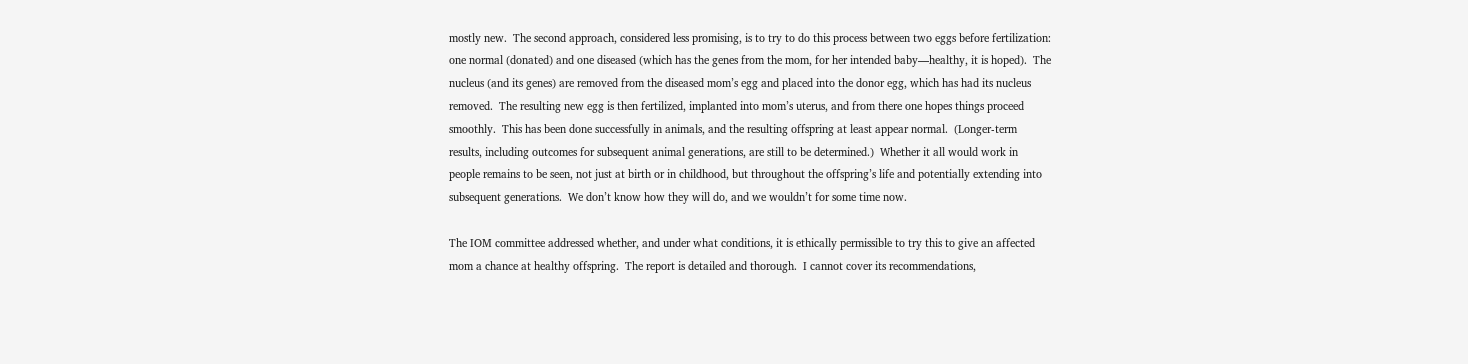mostly new.  The second approach, considered less promising, is to try to do this process between two eggs before fertilization: one normal (donated) and one diseased (which has the genes from the mom, for her intended baby—healthy, it is hoped).  The nucleus (and its genes) are removed from the diseased mom’s egg and placed into the donor egg, which has had its nucleus removed.  The resulting new egg is then fertilized, implanted into mom’s uterus, and from there one hopes things proceed smoothly.  This has been done successfully in animals, and the resulting offspring at least appear normal.  (Longer-term results, including outcomes for subsequent animal generations, are still to be determined.)  Whether it all would work in people remains to be seen, not just at birth or in childhood, but throughout the offspring’s life and potentially extending into subsequent generations.  We don’t know how they will do, and we wouldn’t for some time now.

The IOM committee addressed whether, and under what conditions, it is ethically permissible to try this to give an affected mom a chance at healthy offspring.  The report is detailed and thorough.  I cannot cover its recommendations,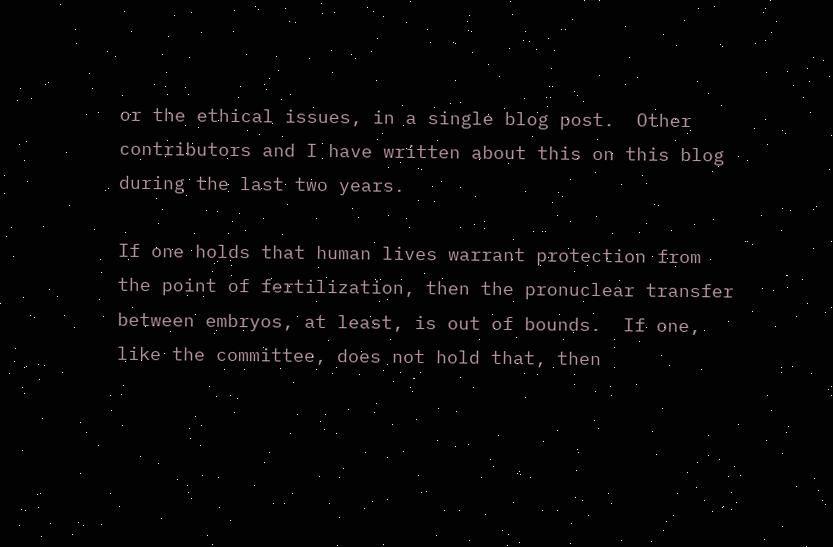or the ethical issues, in a single blog post.  Other contributors and I have written about this on this blog during the last two years.

If one holds that human lives warrant protection from the point of fertilization, then the pronuclear transfer between embryos, at least, is out of bounds.  If one, like the committee, does not hold that, then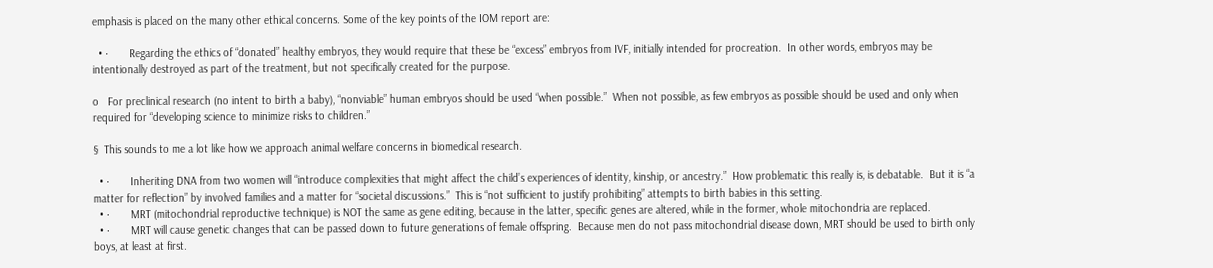emphasis is placed on the many other ethical concerns. Some of the key points of the IOM report are:

  • ·       Regarding the ethics of “donated” healthy embryos, they would require that these be “excess” embryos from IVF, initially intended for procreation.  In other words, embryos may be intentionally destroyed as part of the treatment, but not specifically created for the purpose.

o   For preclinical research (no intent to birth a baby), “nonviable” human embryos should be used “when possible.”  When not possible, as few embryos as possible should be used and only when required for “developing science to minimize risks to children.”

§  This sounds to me a lot like how we approach animal welfare concerns in biomedical research.

  • ·       Inheriting DNA from two women will “introduce complexities that might affect the child’s experiences of identity, kinship, or ancestry.”  How problematic this really is, is debatable.  But it is “a matter for reflection” by involved families and a matter for “societal discussions.”  This is “not sufficient to justify prohibiting” attempts to birth babies in this setting.
  • ·       MRT (mitochondrial reproductive technique) is NOT the same as gene editing, because in the latter, specific genes are altered, while in the former, whole mitochondria are replaced.
  • ·       MRT will cause genetic changes that can be passed down to future generations of female offspring.  Because men do not pass mitochondrial disease down, MRT should be used to birth only boys, at least at first.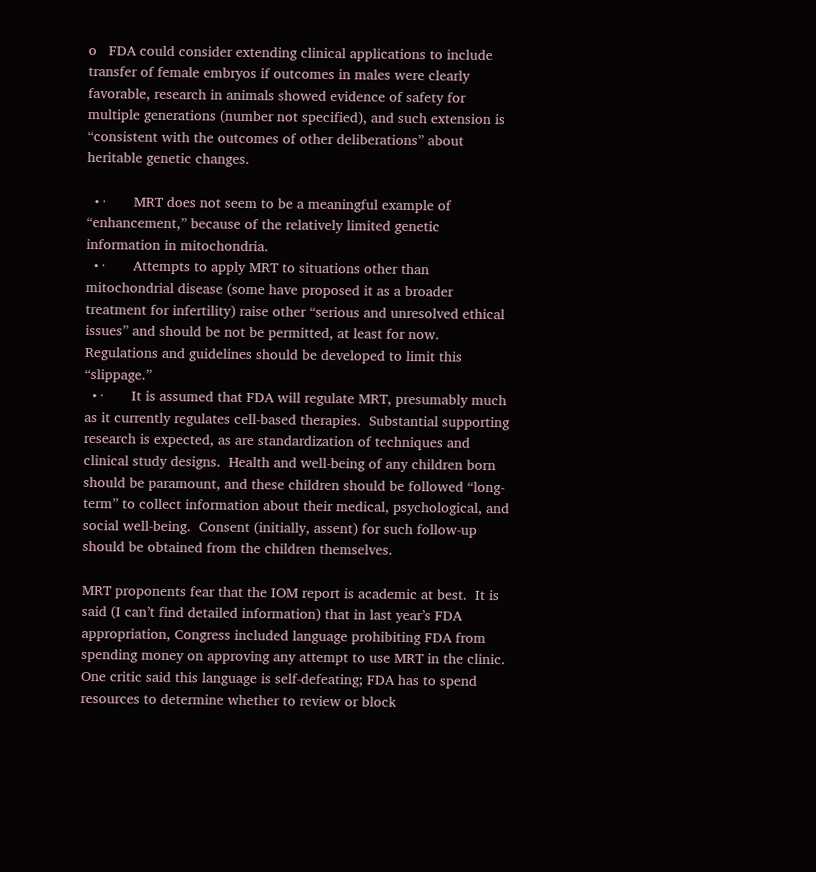o   FDA could consider extending clinical applications to include transfer of female embryos if outcomes in males were clearly favorable, research in animals showed evidence of safety for multiple generations (number not specified), and such extension is “consistent with the outcomes of other deliberations” about heritable genetic changes.

  • ·       MRT does not seem to be a meaningful example of “enhancement,” because of the relatively limited genetic information in mitochondria.
  • ·       Attempts to apply MRT to situations other than mitochondrial disease (some have proposed it as a broader treatment for infertility) raise other “serious and unresolved ethical issues” and should be not be permitted, at least for now.  Regulations and guidelines should be developed to limit this “slippage.”
  • ·       It is assumed that FDA will regulate MRT, presumably much as it currently regulates cell-based therapies.  Substantial supporting research is expected, as are standardization of techniques and clinical study designs.  Health and well-being of any children born should be paramount, and these children should be followed “long-term” to collect information about their medical, psychological, and social well-being.  Consent (initially, assent) for such follow-up should be obtained from the children themselves.

MRT proponents fear that the IOM report is academic at best.  It is said (I can’t find detailed information) that in last year’s FDA appropriation, Congress included language prohibiting FDA from spending money on approving any attempt to use MRT in the clinic.  One critic said this language is self-defeating; FDA has to spend resources to determine whether to review or block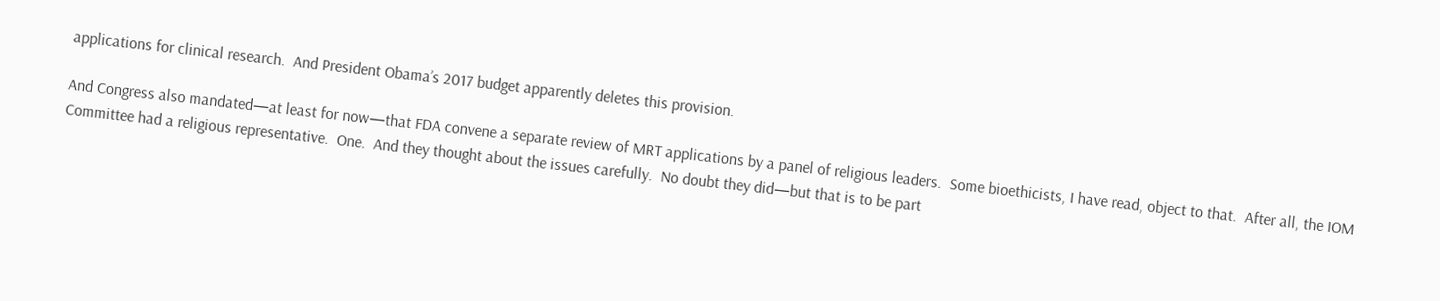applications for clinical research.  And President Obama’s 2017 budget apparently deletes this provision.

And Congress also mandated—at least for now—that FDA convene a separate review of MRT applications by a panel of religious leaders.  Some bioethicists, I have read, object to that.  After all, the IOM Committee had a religious representative.  One.  And they thought about the issues carefully.  No doubt they did—but that is to be part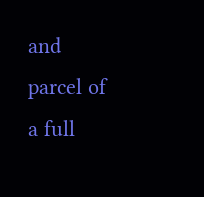and parcel of a full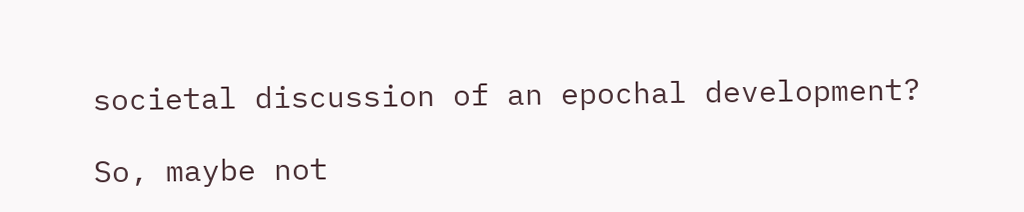societal discussion of an epochal development?

So, maybe not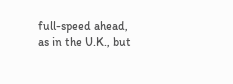full-speed ahead, as in the U.K., but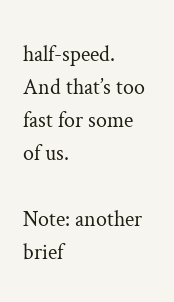half-speed.  And that’s too fast for some of us.

Note: another brief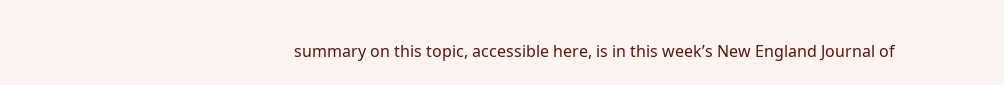summary on this topic, accessible here, is in this week’s New England Journal of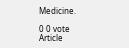Medicine.

0 0 vote
Article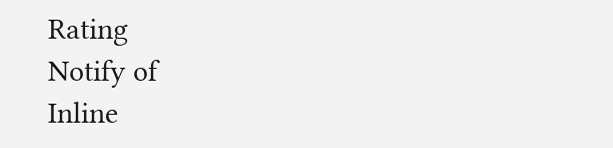Rating
Notify of
Inline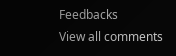Feedbacks
View all comments